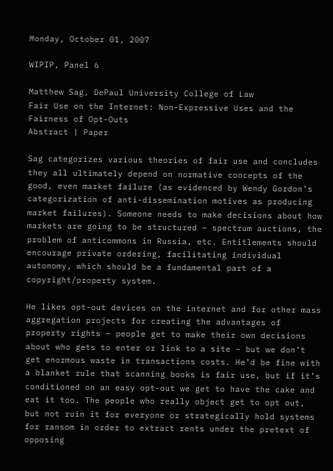Monday, October 01, 2007

WIPIP, Panel 6

Matthew Sag, DePaul University College of Law
Fair Use on the Internet: Non-Expressive Uses and the Fairness of Opt-Outs
Abstract | Paper

Sag categorizes various theories of fair use and concludes they all ultimately depend on normative concepts of the good, even market failure (as evidenced by Wendy Gordon’s categorization of anti-dissemination motives as producing market failures). Someone needs to make decisions about how markets are going to be structured – spectrum auctions, the problem of anticommons in Russia, etc. Entitlements should encourage private ordering, facilitating individual autonomy, which should be a fundamental part of a copyright/property system.

He likes opt-out devices on the internet and for other mass aggregation projects for creating the advantages of property rights – people get to make their own decisions about who gets to enter or link to a site – but we don’t get enormous waste in transactions costs. He’d be fine with a blanket rule that scanning books is fair use, but if it’s conditioned on an easy opt-out we get to have the cake and eat it too. The people who really object get to opt out, but not ruin it for everyone or strategically hold systems for ransom in order to extract rents under the pretext of opposing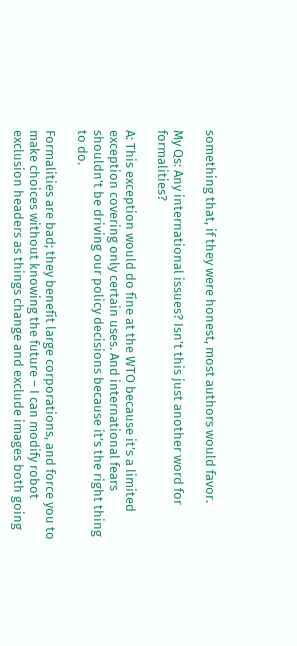something that, if they were honest, most authors would favor.

My Qs: Any international issues? Isn’t this just another word for formalities?

A: This exception would do fine at the WTO because it’s a limited exception covering only certain uses. And international fears shouldn’t be driving our policy decisions because it’s the right thing to do.

Formalities are bad; they benefit large corporations, and force you to make choices without knowing the future – I can modify robot exclusion headers as things change and exclude images both going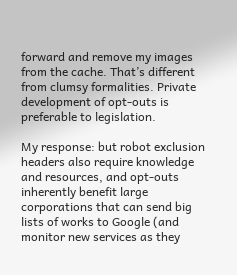forward and remove my images from the cache. That’s different from clumsy formalities. Private development of opt-outs is preferable to legislation.

My response: but robot exclusion headers also require knowledge and resources, and opt-outs inherently benefit large corporations that can send big lists of works to Google (and monitor new services as they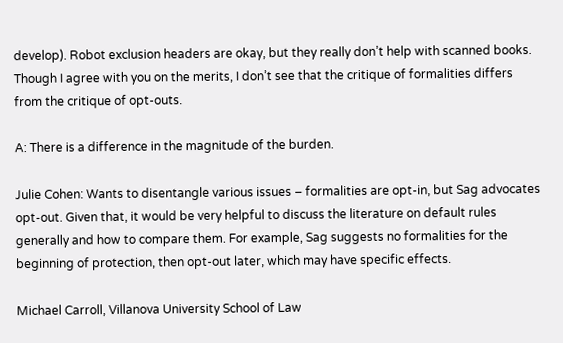develop). Robot exclusion headers are okay, but they really don’t help with scanned books. Though I agree with you on the merits, I don’t see that the critique of formalities differs from the critique of opt-outs.

A: There is a difference in the magnitude of the burden.

Julie Cohen: Wants to disentangle various issues – formalities are opt-in, but Sag advocates opt-out. Given that, it would be very helpful to discuss the literature on default rules generally and how to compare them. For example, Sag suggests no formalities for the beginning of protection, then opt-out later, which may have specific effects.

Michael Carroll, Villanova University School of Law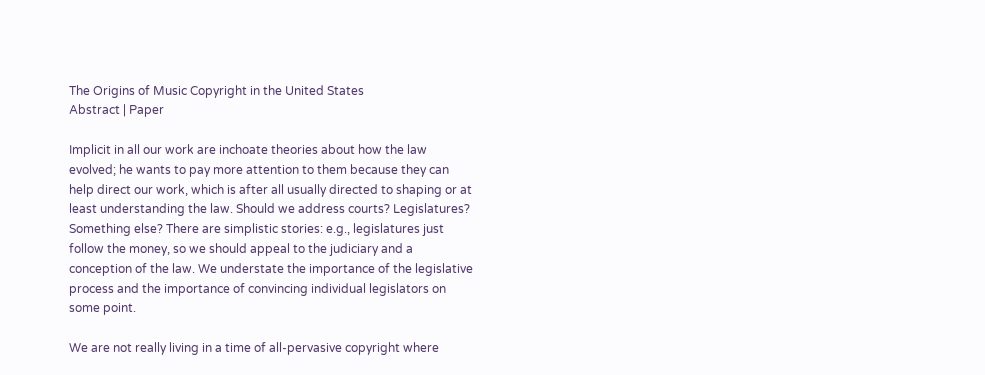The Origins of Music Copyright in the United States
Abstract | Paper

Implicit in all our work are inchoate theories about how the law evolved; he wants to pay more attention to them because they can help direct our work, which is after all usually directed to shaping or at least understanding the law. Should we address courts? Legislatures? Something else? There are simplistic stories: e.g., legislatures just follow the money, so we should appeal to the judiciary and a conception of the law. We understate the importance of the legislative process and the importance of convincing individual legislators on some point.

We are not really living in a time of all-pervasive copyright where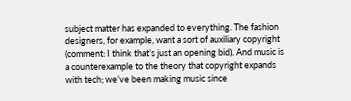subject matter has expanded to everything. The fashion designers, for example, want a sort of auxiliary copyright (comment: I think that’s just an opening bid). And music is a counterexample to the theory that copyright expands with tech; we’ve been making music since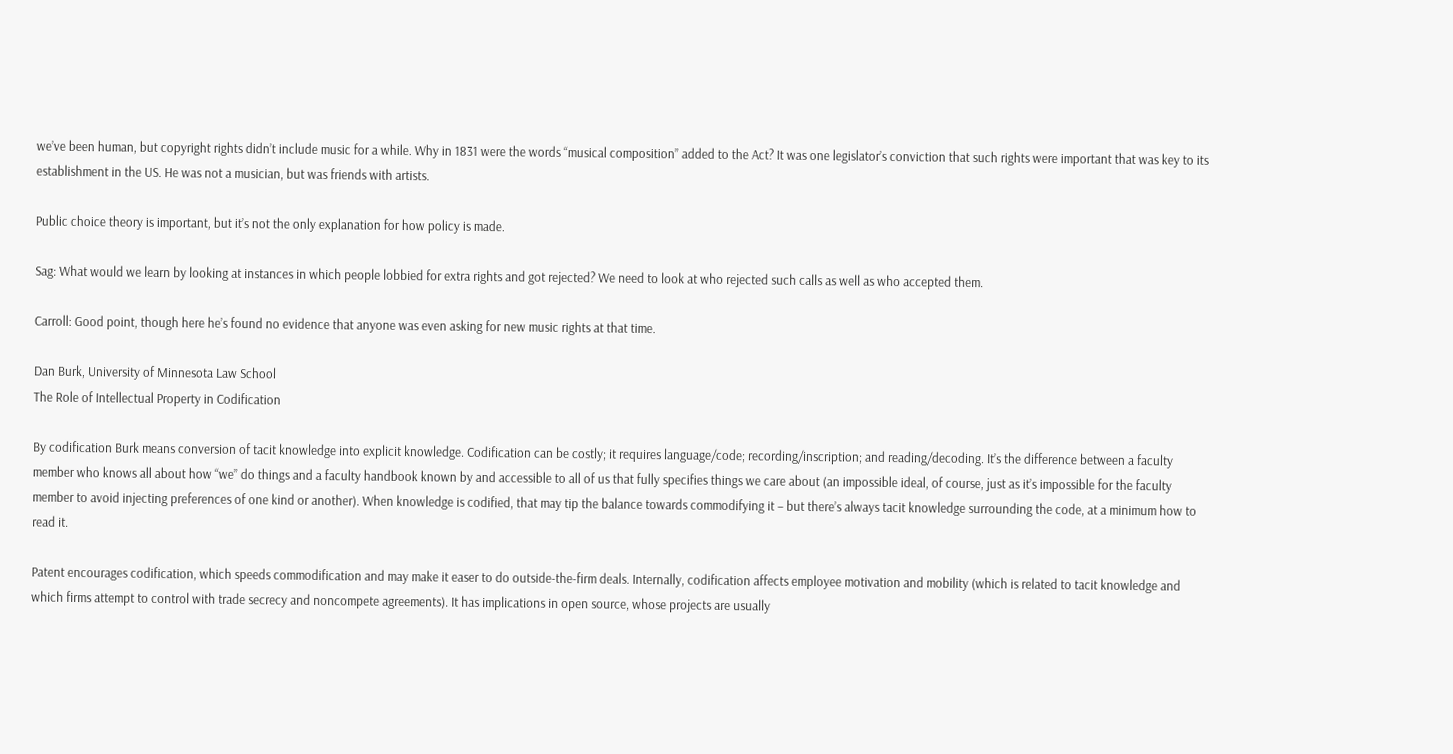we’ve been human, but copyright rights didn’t include music for a while. Why in 1831 were the words “musical composition” added to the Act? It was one legislator’s conviction that such rights were important that was key to its establishment in the US. He was not a musician, but was friends with artists.

Public choice theory is important, but it’s not the only explanation for how policy is made.

Sag: What would we learn by looking at instances in which people lobbied for extra rights and got rejected? We need to look at who rejected such calls as well as who accepted them.

Carroll: Good point, though here he’s found no evidence that anyone was even asking for new music rights at that time.

Dan Burk, University of Minnesota Law School
The Role of Intellectual Property in Codification

By codification Burk means conversion of tacit knowledge into explicit knowledge. Codification can be costly; it requires language/code; recording/inscription; and reading/decoding. It’s the difference between a faculty member who knows all about how “we” do things and a faculty handbook known by and accessible to all of us that fully specifies things we care about (an impossible ideal, of course, just as it’s impossible for the faculty member to avoid injecting preferences of one kind or another). When knowledge is codified, that may tip the balance towards commodifying it – but there’s always tacit knowledge surrounding the code, at a minimum how to read it.

Patent encourages codification, which speeds commodification and may make it easer to do outside-the-firm deals. Internally, codification affects employee motivation and mobility (which is related to tacit knowledge and which firms attempt to control with trade secrecy and noncompete agreements). It has implications in open source, whose projects are usually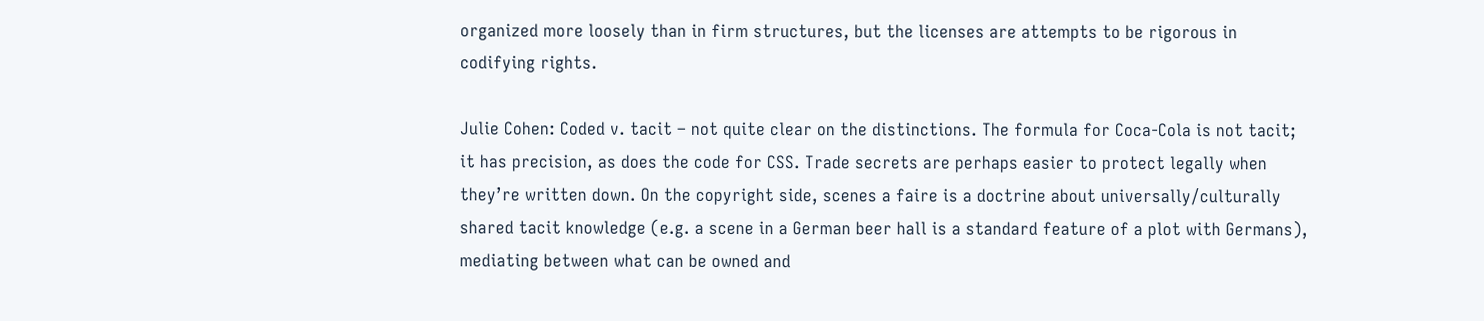organized more loosely than in firm structures, but the licenses are attempts to be rigorous in codifying rights.

Julie Cohen: Coded v. tacit – not quite clear on the distinctions. The formula for Coca-Cola is not tacit; it has precision, as does the code for CSS. Trade secrets are perhaps easier to protect legally when they’re written down. On the copyright side, scenes a faire is a doctrine about universally/culturally shared tacit knowledge (e.g. a scene in a German beer hall is a standard feature of a plot with Germans), mediating between what can be owned and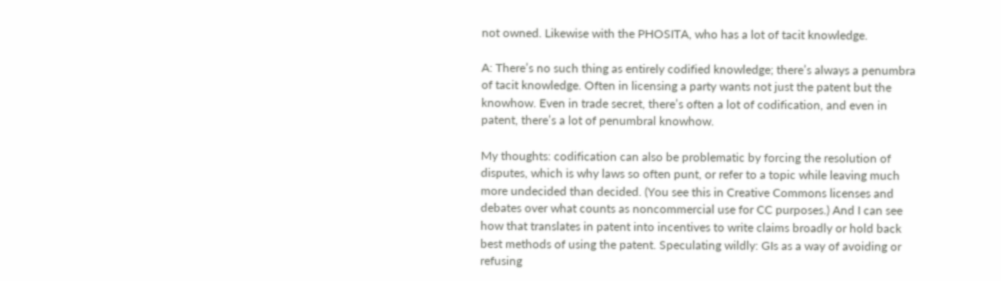not owned. Likewise with the PHOSITA, who has a lot of tacit knowledge.

A: There’s no such thing as entirely codified knowledge; there’s always a penumbra of tacit knowledge. Often in licensing a party wants not just the patent but the knowhow. Even in trade secret, there’s often a lot of codification, and even in patent, there’s a lot of penumbral knowhow.

My thoughts: codification can also be problematic by forcing the resolution of disputes, which is why laws so often punt, or refer to a topic while leaving much more undecided than decided. (You see this in Creative Commons licenses and debates over what counts as noncommercial use for CC purposes.) And I can see how that translates in patent into incentives to write claims broadly or hold back best methods of using the patent. Speculating wildly: GIs as a way of avoiding or refusing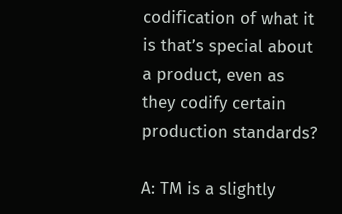codification of what it is that’s special about a product, even as they codify certain production standards?

A: TM is a slightly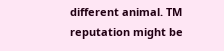different animal. TM reputation might be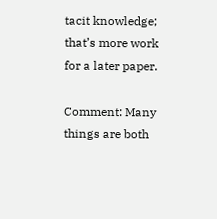tacit knowledge; that’s more work for a later paper.

Comment: Many things are both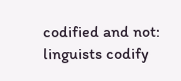codified and not: linguists codify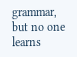grammar, but no one learns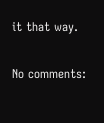it that way.

No comments: